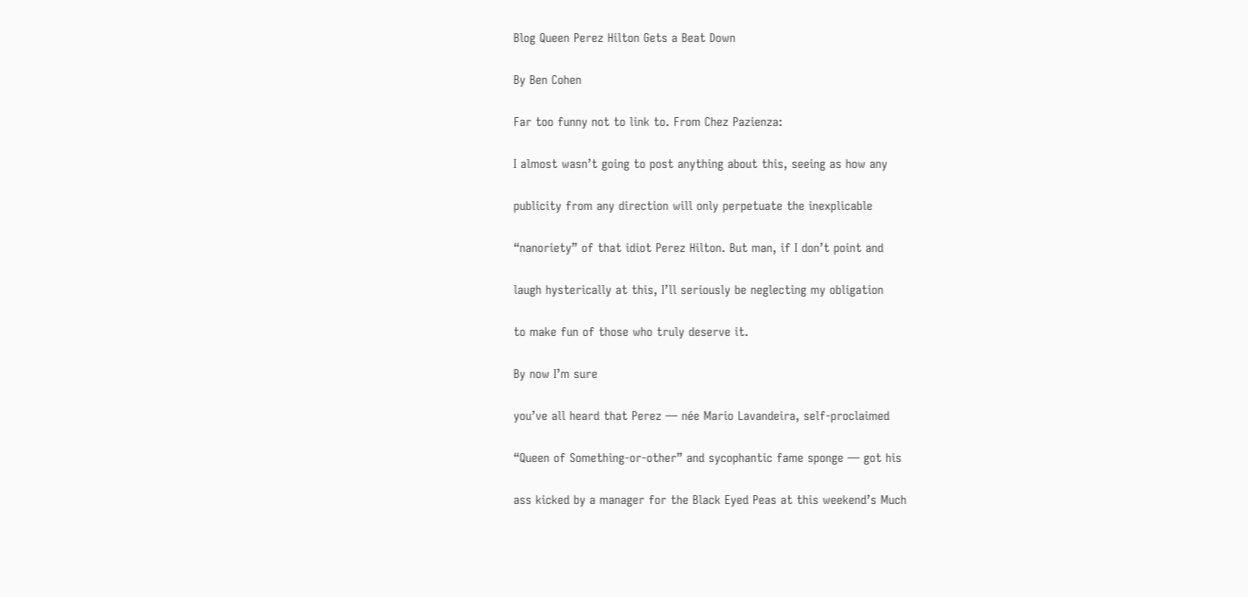Blog Queen Perez Hilton Gets a Beat Down

By Ben Cohen

Far too funny not to link to. From Chez Pazienza:

I almost wasn’t going to post anything about this, seeing as how any

publicity from any direction will only perpetuate the inexplicable

“nanoriety” of that idiot Perez Hilton. But man, if I don’t point and

laugh hysterically at this, I’ll seriously be neglecting my obligation

to make fun of those who truly deserve it.

By now I’m sure

you’ve all heard that Perez — née Mario Lavandeira, self-proclaimed

“Queen of Something-or-other” and sycophantic fame sponge — got his

ass kicked by a manager for the Black Eyed Peas at this weekend’s Much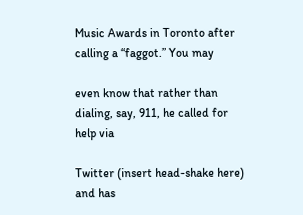Music Awards in Toronto after calling a “faggot.” You may

even know that rather than dialing, say, 911, he called for help via

Twitter (insert head-shake here) and has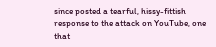since posted a tearful, hissy-fittish response to the attack on YouTube, one that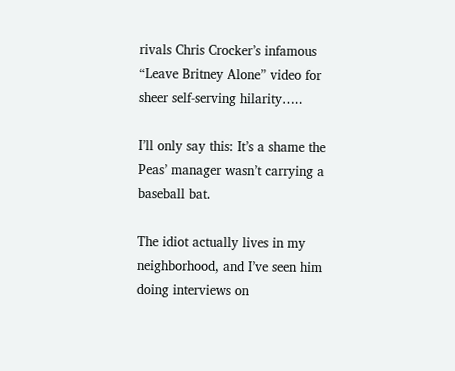rivals Chris Crocker’s infamous “Leave Britney Alone” video for sheer self-serving hilarity…..

I’ll only say this: It’s a shame the Peas’ manager wasn’t carrying a baseball bat.

The idiot actually lives in my neighborhood, and I’ve seen him doing interviews on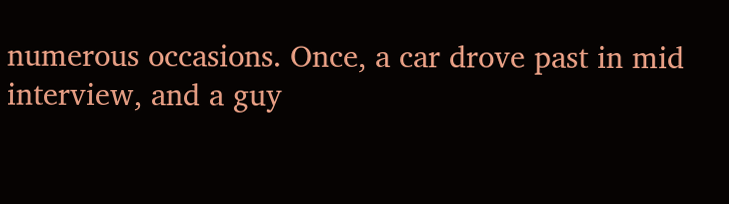numerous occasions. Once, a car drove past in mid interview, and a guy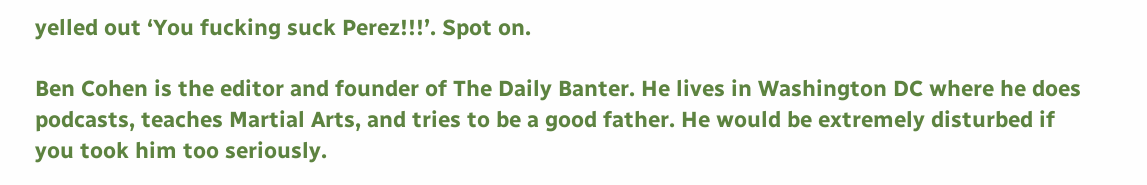yelled out ‘You fucking suck Perez!!!’. Spot on.

Ben Cohen is the editor and founder of The Daily Banter. He lives in Washington DC where he does podcasts, teaches Martial Arts, and tries to be a good father. He would be extremely disturbed if you took him too seriously.